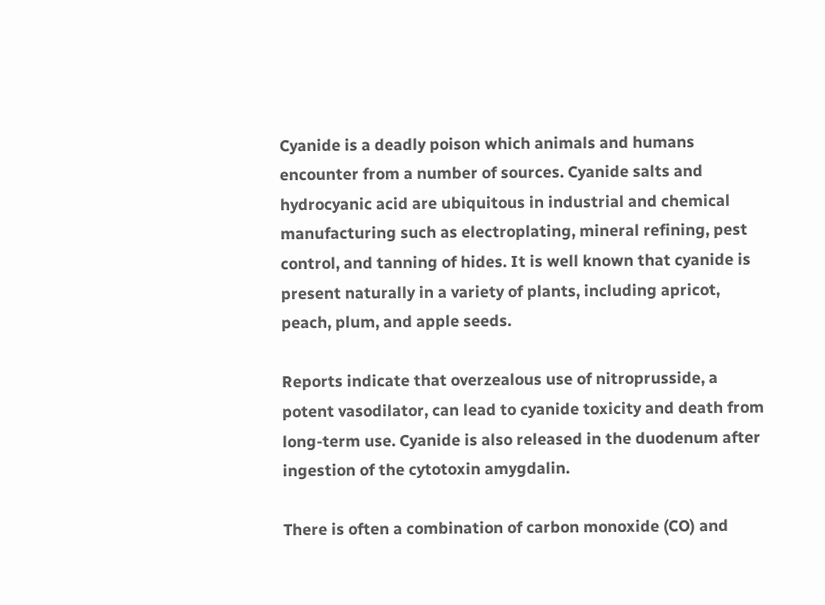Cyanide is a deadly poison which animals and humans encounter from a number of sources. Cyanide salts and hydrocyanic acid are ubiquitous in industrial and chemical manufacturing such as electroplating, mineral refining, pest control, and tanning of hides. It is well known that cyanide is present naturally in a variety of plants, including apricot, peach, plum, and apple seeds.

Reports indicate that overzealous use of nitroprusside, a potent vasodilator, can lead to cyanide toxicity and death from long-term use. Cyanide is also released in the duodenum after ingestion of the cytotoxin amygdalin.

There is often a combination of carbon monoxide (CO) and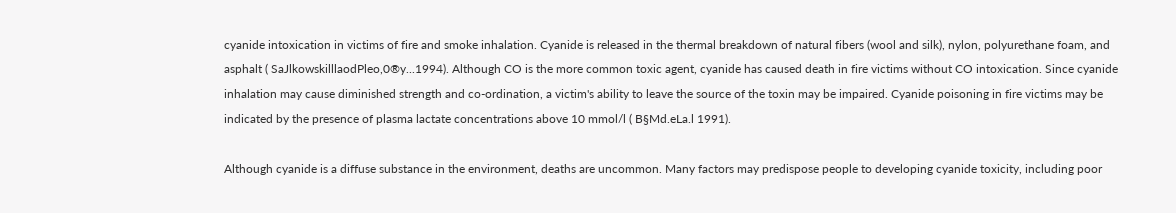cyanide intoxication in victims of fire and smoke inhalation. Cyanide is released in the thermal breakdown of natural fibers (wool and silk), nylon, polyurethane foam, and asphalt ( SaJlkowskilllaodPleo,0®y...1994). Although CO is the more common toxic agent, cyanide has caused death in fire victims without CO intoxication. Since cyanide inhalation may cause diminished strength and co-ordination, a victim's ability to leave the source of the toxin may be impaired. Cyanide poisoning in fire victims may be indicated by the presence of plasma lactate concentrations above 10 mmol/l ( B§Md.eLa.l 1991).

Although cyanide is a diffuse substance in the environment, deaths are uncommon. Many factors may predispose people to developing cyanide toxicity, including poor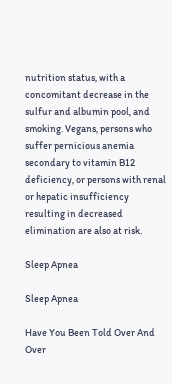nutrition status, with a concomitant decrease in the sulfur and albumin pool, and smoking. Vegans, persons who suffer pernicious anemia secondary to vitamin B12 deficiency, or persons with renal or hepatic insufficiency resulting in decreased elimination are also at risk.

Sleep Apnea

Sleep Apnea

Have You Been Told Over And Over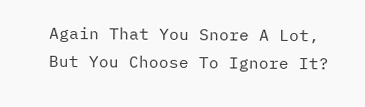Again That You Snore A Lot, But You Choose To Ignore It?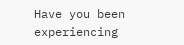Have you been experiencing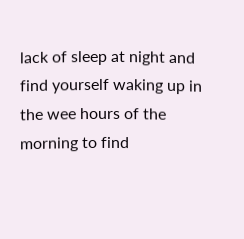lack of sleep at night and find yourself waking up in the wee hours of the morning to find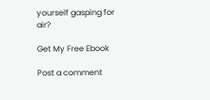yourself gasping for air?

Get My Free Ebook

Post a comment